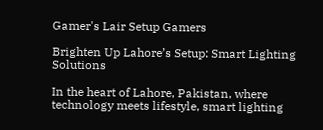Gamer's Lair Setup Gamers

Brighten Up Lahore’s Setup: Smart Lighting Solutions

In the heart of Lahore, Pakistan, where technology meets lifestyle, smart lighting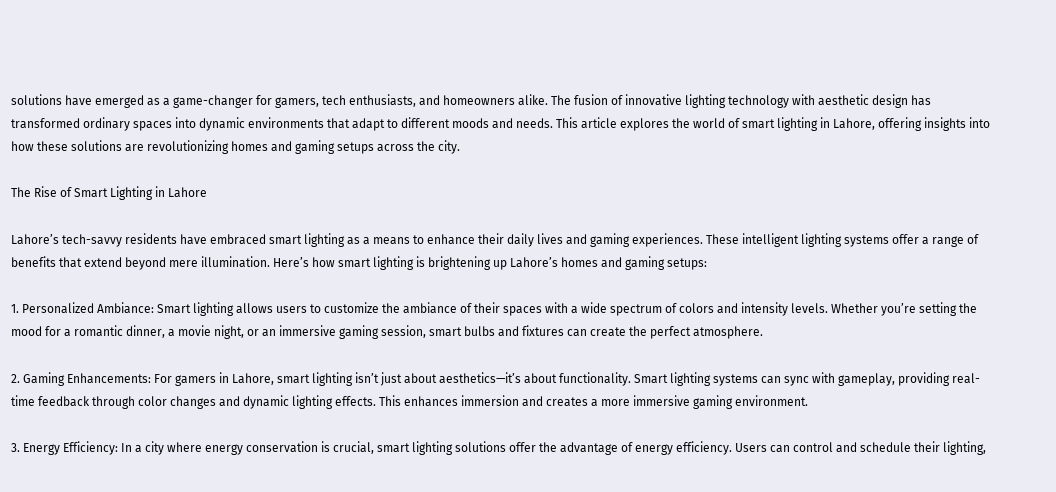solutions have emerged as a game-changer for gamers, tech enthusiasts, and homeowners alike. The fusion of innovative lighting technology with aesthetic design has transformed ordinary spaces into dynamic environments that adapt to different moods and needs. This article explores the world of smart lighting in Lahore, offering insights into how these solutions are revolutionizing homes and gaming setups across the city.

The Rise of Smart Lighting in Lahore

Lahore’s tech-savvy residents have embraced smart lighting as a means to enhance their daily lives and gaming experiences. These intelligent lighting systems offer a range of benefits that extend beyond mere illumination. Here’s how smart lighting is brightening up Lahore’s homes and gaming setups:

1. Personalized Ambiance: Smart lighting allows users to customize the ambiance of their spaces with a wide spectrum of colors and intensity levels. Whether you’re setting the mood for a romantic dinner, a movie night, or an immersive gaming session, smart bulbs and fixtures can create the perfect atmosphere.

2. Gaming Enhancements: For gamers in Lahore, smart lighting isn’t just about aesthetics—it’s about functionality. Smart lighting systems can sync with gameplay, providing real-time feedback through color changes and dynamic lighting effects. This enhances immersion and creates a more immersive gaming environment.

3. Energy Efficiency: In a city where energy conservation is crucial, smart lighting solutions offer the advantage of energy efficiency. Users can control and schedule their lighting,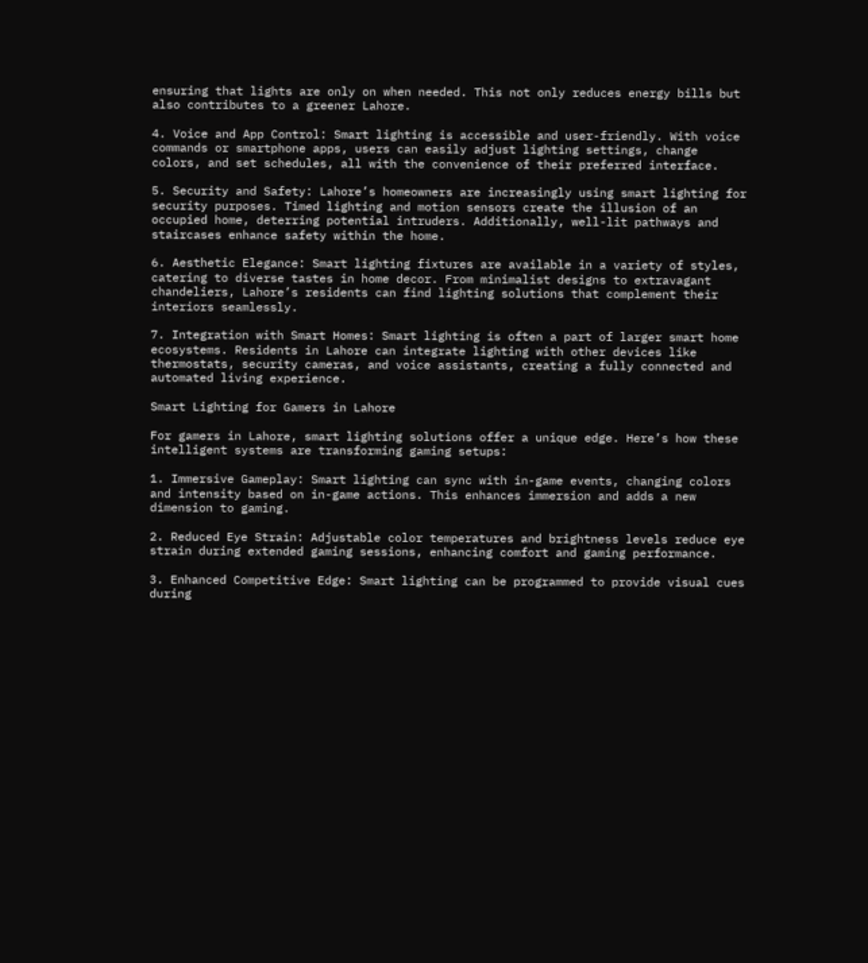ensuring that lights are only on when needed. This not only reduces energy bills but also contributes to a greener Lahore.

4. Voice and App Control: Smart lighting is accessible and user-friendly. With voice commands or smartphone apps, users can easily adjust lighting settings, change colors, and set schedules, all with the convenience of their preferred interface.

5. Security and Safety: Lahore’s homeowners are increasingly using smart lighting for security purposes. Timed lighting and motion sensors create the illusion of an occupied home, deterring potential intruders. Additionally, well-lit pathways and staircases enhance safety within the home.

6. Aesthetic Elegance: Smart lighting fixtures are available in a variety of styles, catering to diverse tastes in home decor. From minimalist designs to extravagant chandeliers, Lahore’s residents can find lighting solutions that complement their interiors seamlessly.

7. Integration with Smart Homes: Smart lighting is often a part of larger smart home ecosystems. Residents in Lahore can integrate lighting with other devices like thermostats, security cameras, and voice assistants, creating a fully connected and automated living experience.

Smart Lighting for Gamers in Lahore

For gamers in Lahore, smart lighting solutions offer a unique edge. Here’s how these intelligent systems are transforming gaming setups:

1. Immersive Gameplay: Smart lighting can sync with in-game events, changing colors and intensity based on in-game actions. This enhances immersion and adds a new dimension to gaming.

2. Reduced Eye Strain: Adjustable color temperatures and brightness levels reduce eye strain during extended gaming sessions, enhancing comfort and gaming performance.

3. Enhanced Competitive Edge: Smart lighting can be programmed to provide visual cues during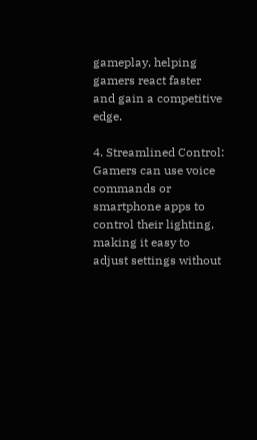gameplay, helping gamers react faster and gain a competitive edge.

4. Streamlined Control: Gamers can use voice commands or smartphone apps to control their lighting, making it easy to adjust settings without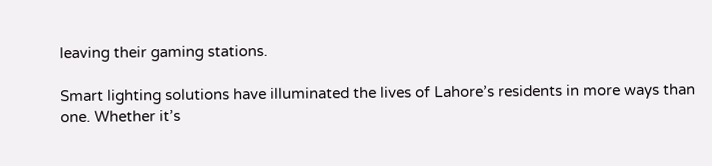leaving their gaming stations.

Smart lighting solutions have illuminated the lives of Lahore’s residents in more ways than one. Whether it’s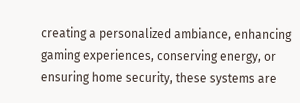creating a personalized ambiance, enhancing gaming experiences, conserving energy, or ensuring home security, these systems are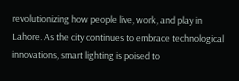revolutionizing how people live, work, and play in Lahore. As the city continues to embrace technological innovations, smart lighting is poised to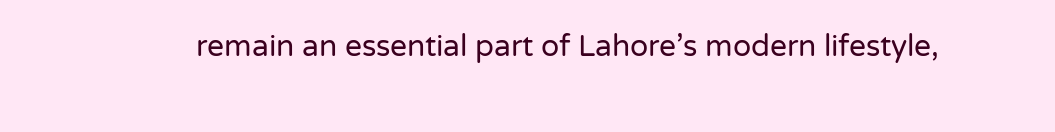remain an essential part of Lahore’s modern lifestyle,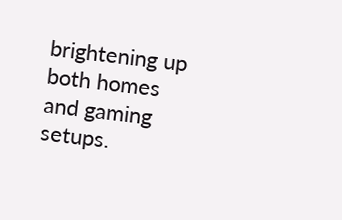brightening up both homes and gaming setups.